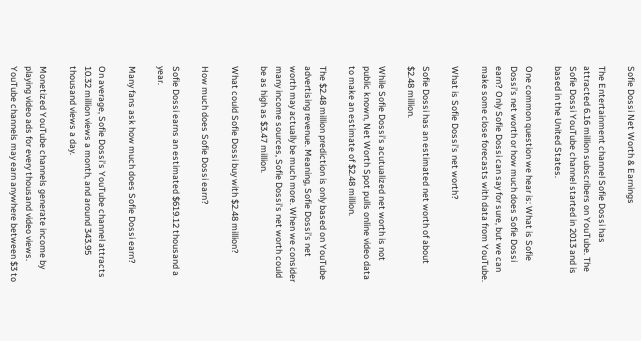Sofie Dossi Net Worth & Earnings

The Entertainment channel Sofie Dossi has attracted 6.16 million subscribers on YouTube. The Sofie Dossi YouTube channel started in 2013 and is based in the United States.

One common question we hear is: What is Sofie Dossi's net worth or how much does Sofie Dossi earn? Only Sofie Dossi can say for sure, but we can make some close forecasts with data from YouTube.

What is Sofie Dossi's net worth?

Sofie Dossi has an estimated net worth of about $2.48 million.

While Sofie Dossi's acutualized net worth is not public known, Net Worth Spot pulls online video data to make an estimate of $2.48 million.

The $2.48 million prediction is only based on YouTube advertising revenue. Meaning, Sofie Dossi's net worth may actually be much more. When we consider many income sources, Sofie Dossi's net worth could be as high as $3.47 million.

What could Sofie Dossi buy with $2.48 million?

How much does Sofie Dossi earn?

Sofie Dossi earns an estimated $619.12 thousand a year.

Many fans ask how much does Sofie Dossi earn?

On average, Sofie Dossi's YouTube channel attracts 10.32 million views a month, and around 343.95 thousand views a day.

Monetized YouTube channels generate income by playing video ads for every thousand video views. YouTube channels may earn anywhere between $3 to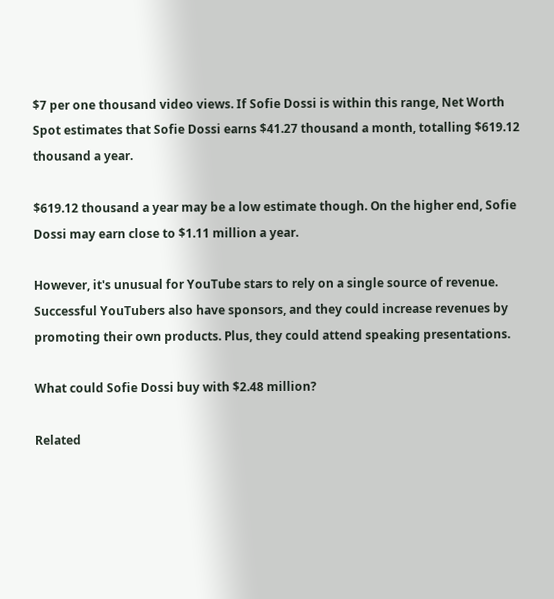$7 per one thousand video views. If Sofie Dossi is within this range, Net Worth Spot estimates that Sofie Dossi earns $41.27 thousand a month, totalling $619.12 thousand a year.

$619.12 thousand a year may be a low estimate though. On the higher end, Sofie Dossi may earn close to $1.11 million a year.

However, it's unusual for YouTube stars to rely on a single source of revenue. Successful YouTubers also have sponsors, and they could increase revenues by promoting their own products. Plus, they could attend speaking presentations.

What could Sofie Dossi buy with $2.48 million?

Related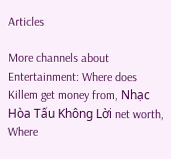Articles

More channels about Entertainment: Where does Killem get money from, Nhạc Hòa Tấu Không Lời net worth, Where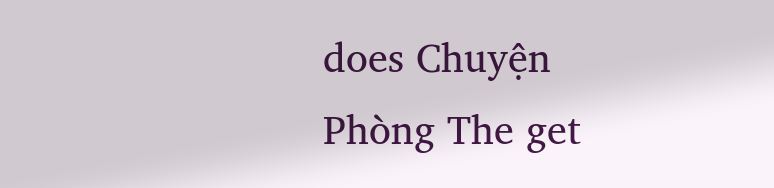does Chuyện Phòng The get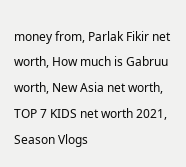money from, Parlak Fikir net worth, How much is Gabruu worth, New Asia net worth, TOP 7 KIDS net worth 2021, Season Vlogs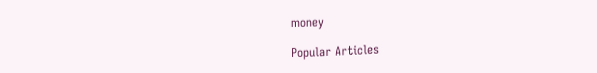money

Popular Articles